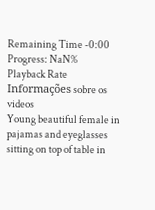Remaining Time -0:00
Progress: NaN%
Playback Rate
Informações sobre os videos
Young beautiful female in pajamas and eyeglasses sitting on top of table in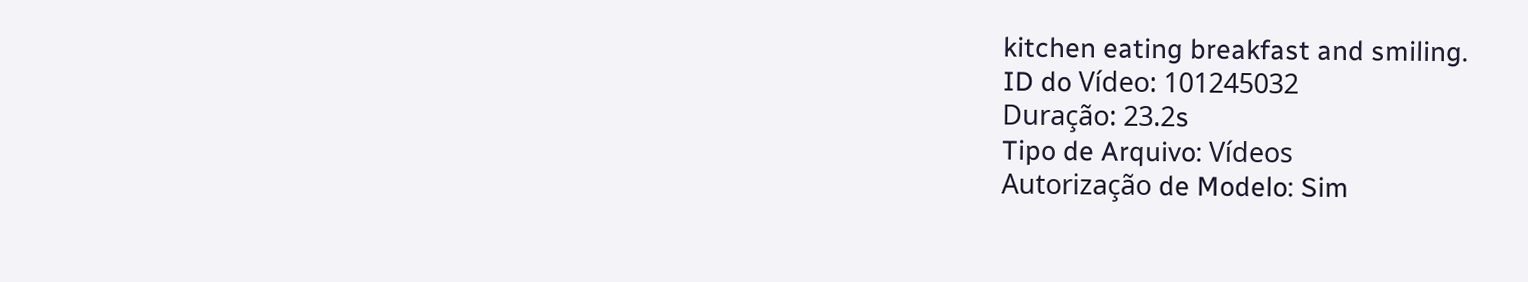kitchen eating breakfast and smiling.
ID do Vídeo: 101245032
Duração: 23.2s
Tipo de Arquivo: Vídeos
Autorização de Modelo: Sim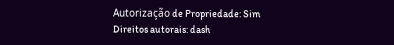Autorização de Propriedade: Sim
Direitos autorais: dash